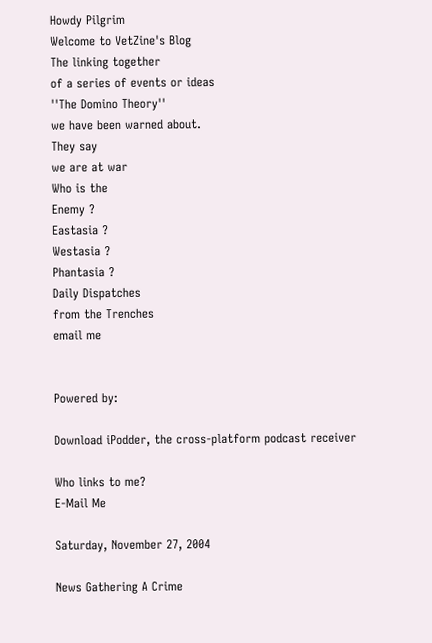Howdy Pilgrim
Welcome to VetZine's Blog
The linking together
of a series of events or ideas
''The Domino Theory''
we have been warned about.
They say
we are at war
Who is the
Enemy ?
Eastasia ?
Westasia ?
Phantasia ?
Daily Dispatches
from the Trenches
email me


Powered by:

Download iPodder, the cross-platform podcast receiver

Who links to me?
E-Mail Me

Saturday, November 27, 2004

News Gathering A Crime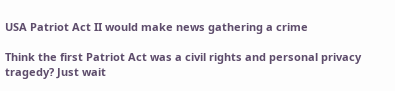USA Patriot Act II would make news gathering a crime

Think the first Patriot Act was a civil rights and personal privacy tragedy? Just wait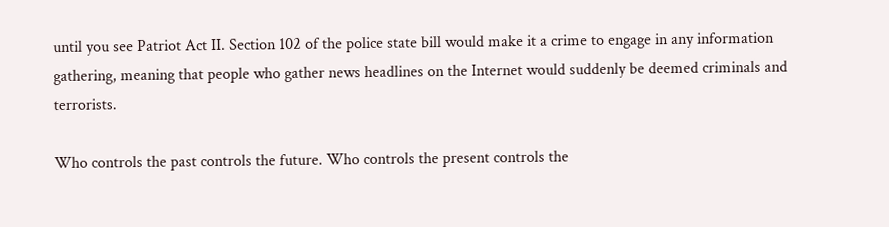until you see Patriot Act II. Section 102 of the police state bill would make it a crime to engage in any information gathering, meaning that people who gather news headlines on the Internet would suddenly be deemed criminals and terrorists.

Who controls the past controls the future. Who controls the present controls the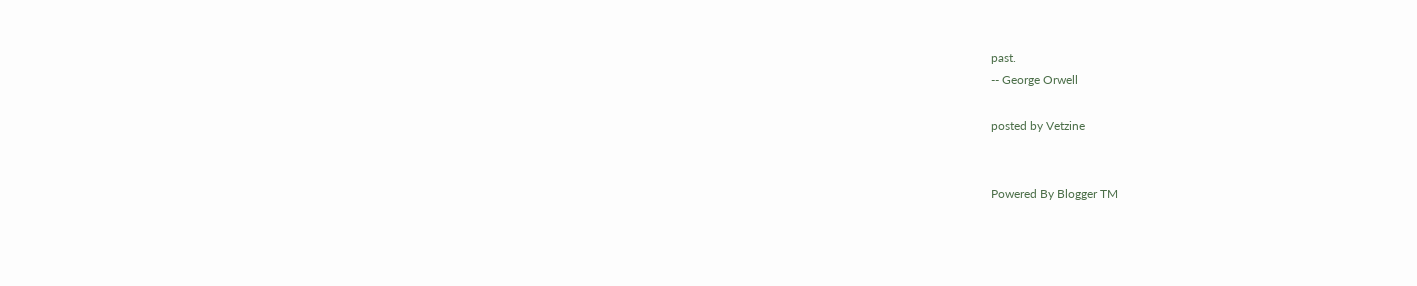past.
-- George Orwell

posted by Vetzine


Powered By Blogger TM